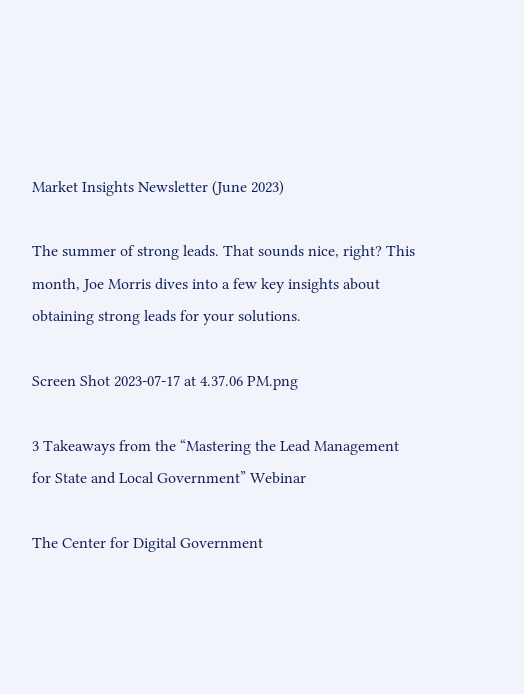Market Insights Newsletter (June 2023)

The summer of strong leads. That sounds nice, right? This month, Joe Morris dives into a few key insights about obtaining strong leads for your solutions.

Screen Shot 2023-07-17 at 4.37.06 PM.png

3 Takeaways from the “Mastering the Lead Management for State and Local Government” Webinar

The Center for Digital Government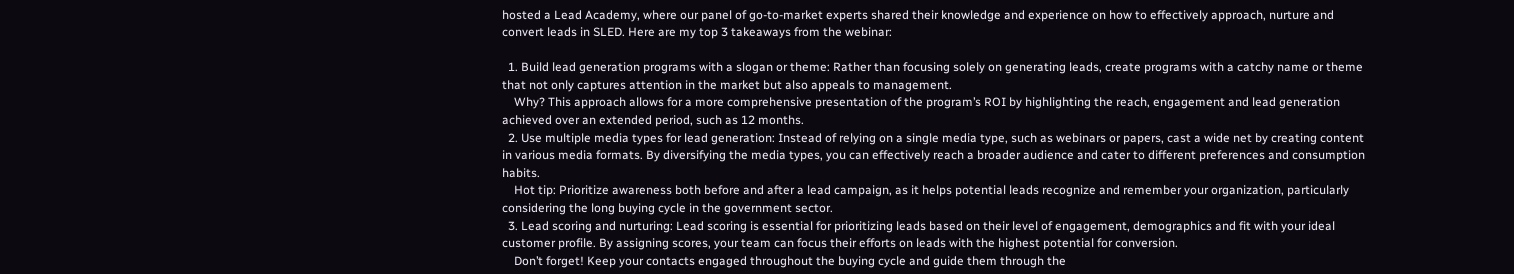hosted a Lead Academy, where our panel of go-to-market experts shared their knowledge and experience on how to effectively approach, nurture and convert leads in SLED. Here are my top 3 takeaways from the webinar:

  1. Build lead generation programs with a slogan or theme: Rather than focusing solely on generating leads, create programs with a catchy name or theme that not only captures attention in the market but also appeals to management.
    Why? This approach allows for a more comprehensive presentation of the program’s ROI by highlighting the reach, engagement and lead generation achieved over an extended period, such as 12 months.
  2. Use multiple media types for lead generation: Instead of relying on a single media type, such as webinars or papers, cast a wide net by creating content in various media formats. By diversifying the media types, you can effectively reach a broader audience and cater to different preferences and consumption habits.
    Hot tip: Prioritize awareness both before and after a lead campaign, as it helps potential leads recognize and remember your organization, particularly considering the long buying cycle in the government sector.
  3. Lead scoring and nurturing: Lead scoring is essential for prioritizing leads based on their level of engagement, demographics and fit with your ideal customer profile. By assigning scores, your team can focus their efforts on leads with the highest potential for conversion.
    Don’t forget! Keep your contacts engaged throughout the buying cycle and guide them through the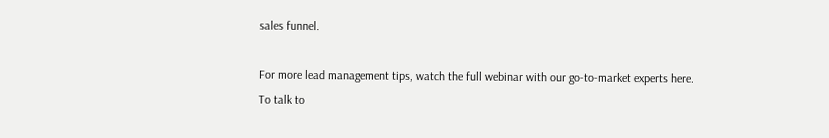sales funnel.

For more lead management tips, watch the full webinar with our go-to-market experts here.
To talk to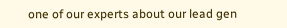one of our experts about our lead gen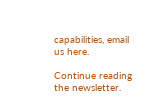capabilities, email us here.

Continue reading the newsletter.